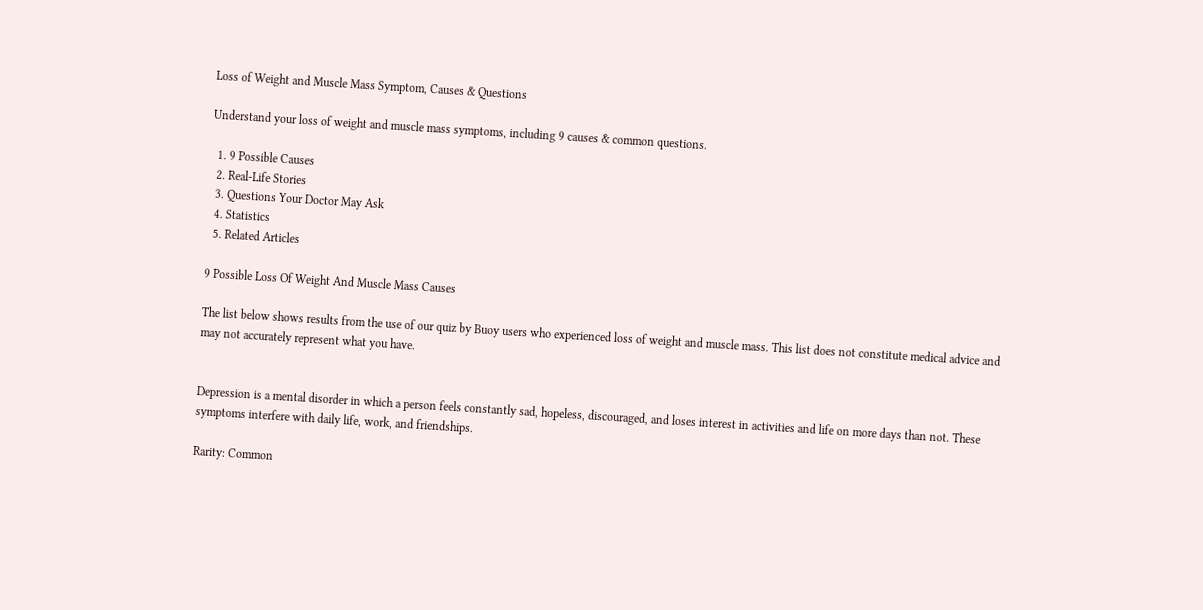Loss of Weight and Muscle Mass Symptom, Causes & Questions

Understand your loss of weight and muscle mass symptoms, including 9 causes & common questions.

  1. 9 Possible Causes
  2. Real-Life Stories
  3. Questions Your Doctor May Ask
  4. Statistics
  5. Related Articles

9 Possible Loss Of Weight And Muscle Mass Causes

The list below shows results from the use of our quiz by Buoy users who experienced loss of weight and muscle mass. This list does not constitute medical advice and may not accurately represent what you have.


Depression is a mental disorder in which a person feels constantly sad, hopeless, discouraged, and loses interest in activities and life on more days than not. These symptoms interfere with daily life, work, and friendships.

Rarity: Common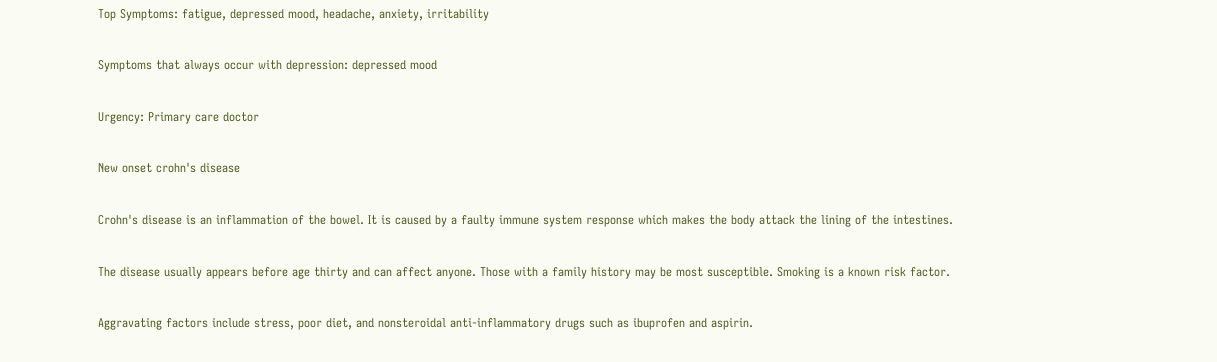Top Symptoms: fatigue, depressed mood, headache, anxiety, irritability

Symptoms that always occur with depression: depressed mood

Urgency: Primary care doctor

New onset crohn's disease

Crohn's disease is an inflammation of the bowel. It is caused by a faulty immune system response which makes the body attack the lining of the intestines.

The disease usually appears before age thirty and can affect anyone. Those with a family history may be most susceptible. Smoking is a known risk factor.

Aggravating factors include stress, poor diet, and nonsteroidal anti-inflammatory drugs such as ibuprofen and aspirin.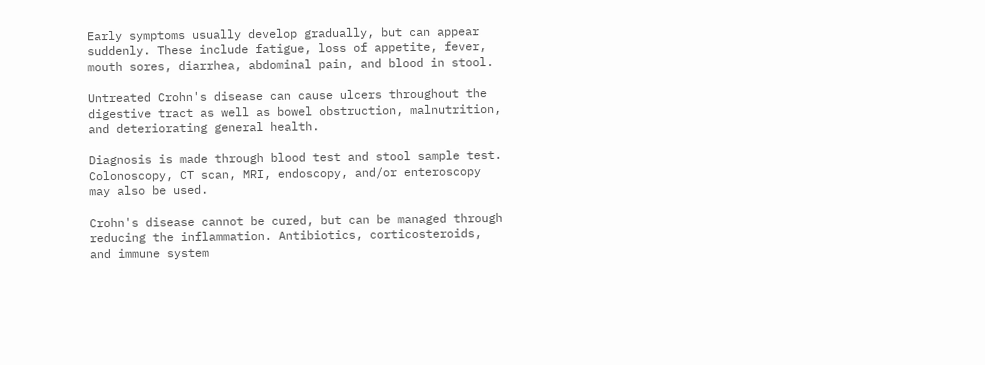Early symptoms usually develop gradually, but can appear suddenly. These include fatigue, loss of appetite, fever, mouth sores, diarrhea, abdominal pain, and blood in stool.

Untreated Crohn's disease can cause ulcers throughout the digestive tract as well as bowel obstruction, malnutrition, and deteriorating general health.

Diagnosis is made through blood test and stool sample test. Colonoscopy, CT scan, MRI, endoscopy, and/or enteroscopy may also be used.

Crohn's disease cannot be cured, but can be managed through reducing the inflammation. Antibiotics, corticosteroids, and immune system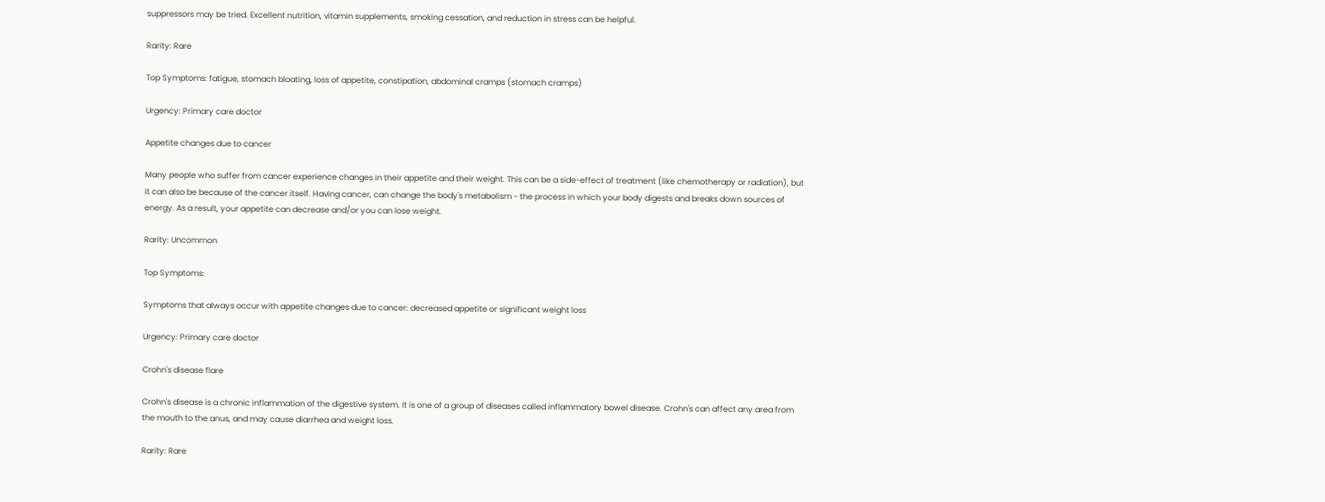suppressors may be tried. Excellent nutrition, vitamin supplements, smoking cessation, and reduction in stress can be helpful.

Rarity: Rare

Top Symptoms: fatigue, stomach bloating, loss of appetite, constipation, abdominal cramps (stomach cramps)

Urgency: Primary care doctor

Appetite changes due to cancer

Many people who suffer from cancer experience changes in their appetite and their weight. This can be a side-effect of treatment (like chemotherapy or radiation), but it can also be because of the cancer itself. Having cancer, can change the body's metabolism - the process in which your body digests and breaks down sources of energy. As a result, your appetite can decrease and/or you can lose weight.

Rarity: Uncommon

Top Symptoms:

Symptoms that always occur with appetite changes due to cancer: decreased appetite or significant weight loss

Urgency: Primary care doctor

Crohn's disease flare

Crohn's disease is a chronic inflammation of the digestive system. It is one of a group of diseases called inflammatory bowel disease. Crohn's can affect any area from the mouth to the anus, and may cause diarrhea and weight loss.

Rarity: Rare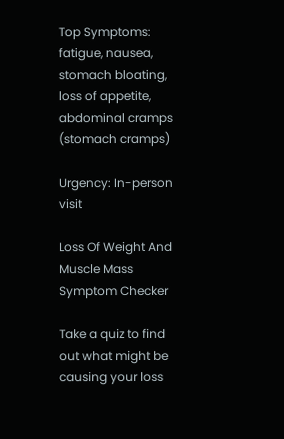Top Symptoms: fatigue, nausea, stomach bloating, loss of appetite, abdominal cramps (stomach cramps)

Urgency: In-person visit

Loss Of Weight And Muscle Mass Symptom Checker

Take a quiz to find out what might be causing your loss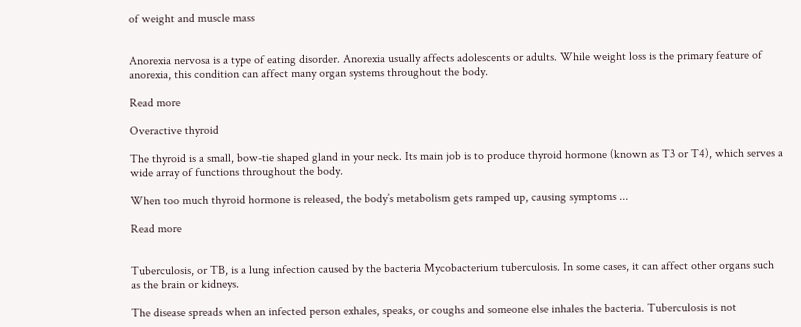of weight and muscle mass


Anorexia nervosa is a type of eating disorder. Anorexia usually affects adolescents or adults. While weight loss is the primary feature of anorexia, this condition can affect many organ systems throughout the body.

Read more

Overactive thyroid

The thyroid is a small, bow-tie shaped gland in your neck. Its main job is to produce thyroid hormone (known as T3 or T4), which serves a wide array of functions throughout the body.

When too much thyroid hormone is released, the body’s metabolism gets ramped up, causing symptoms ...

Read more


Tuberculosis, or TB, is a lung infection caused by the bacteria Mycobacterium tuberculosis. In some cases, it can affect other organs such as the brain or kidneys.

The disease spreads when an infected person exhales, speaks, or coughs and someone else inhales the bacteria. Tuberculosis is not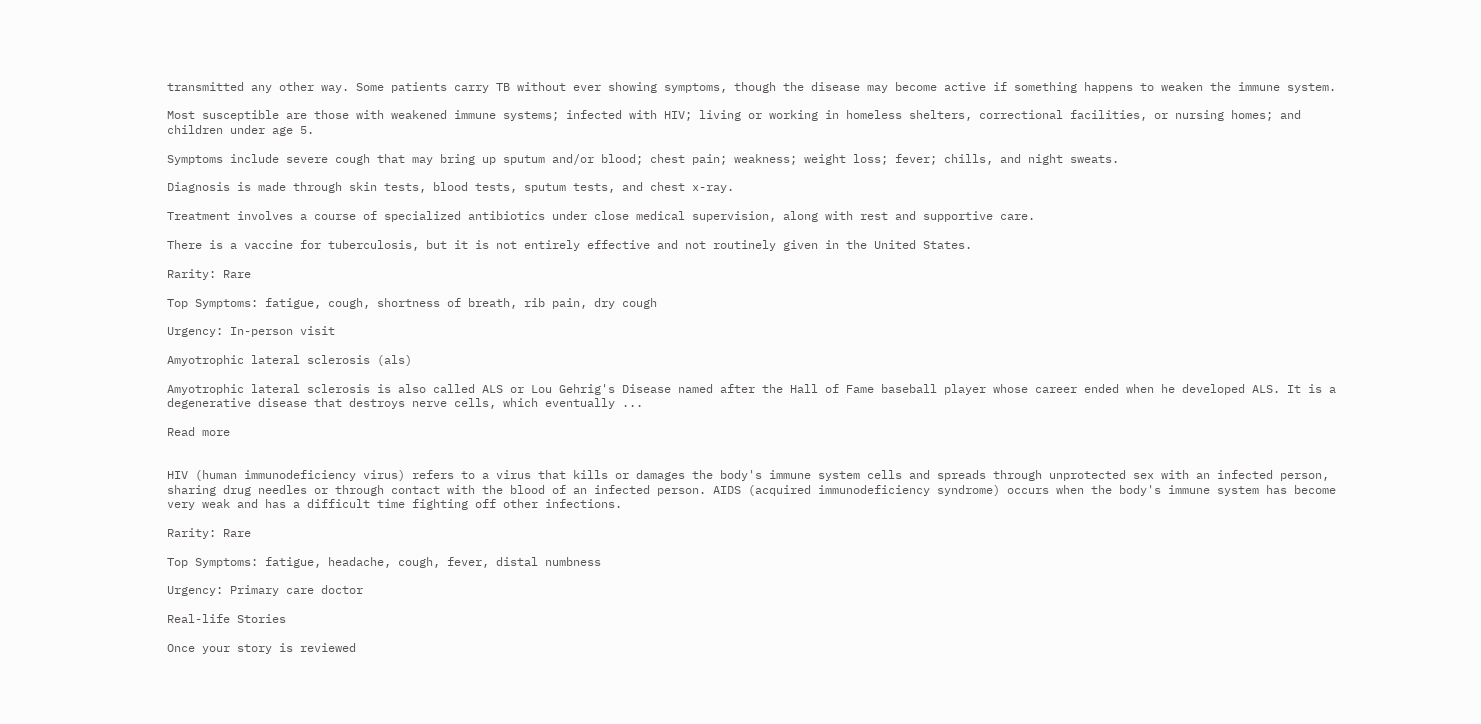transmitted any other way. Some patients carry TB without ever showing symptoms, though the disease may become active if something happens to weaken the immune system.

Most susceptible are those with weakened immune systems; infected with HIV; living or working in homeless shelters, correctional facilities, or nursing homes; and children under age 5.

Symptoms include severe cough that may bring up sputum and/or blood; chest pain; weakness; weight loss; fever; chills, and night sweats.

Diagnosis is made through skin tests, blood tests, sputum tests, and chest x-ray.

Treatment involves a course of specialized antibiotics under close medical supervision, along with rest and supportive care.

There is a vaccine for tuberculosis, but it is not entirely effective and not routinely given in the United States.

Rarity: Rare

Top Symptoms: fatigue, cough, shortness of breath, rib pain, dry cough

Urgency: In-person visit

Amyotrophic lateral sclerosis (als)

Amyotrophic lateral sclerosis is also called ALS or Lou Gehrig's Disease named after the Hall of Fame baseball player whose career ended when he developed ALS. It is a degenerative disease that destroys nerve cells, which eventually ...

Read more


HIV (human immunodeficiency virus) refers to a virus that kills or damages the body's immune system cells and spreads through unprotected sex with an infected person, sharing drug needles or through contact with the blood of an infected person. AIDS (acquired immunodeficiency syndrome) occurs when the body's immune system has become very weak and has a difficult time fighting off other infections.

Rarity: Rare

Top Symptoms: fatigue, headache, cough, fever, distal numbness

Urgency: Primary care doctor

Real-life Stories

Once your story is reviewed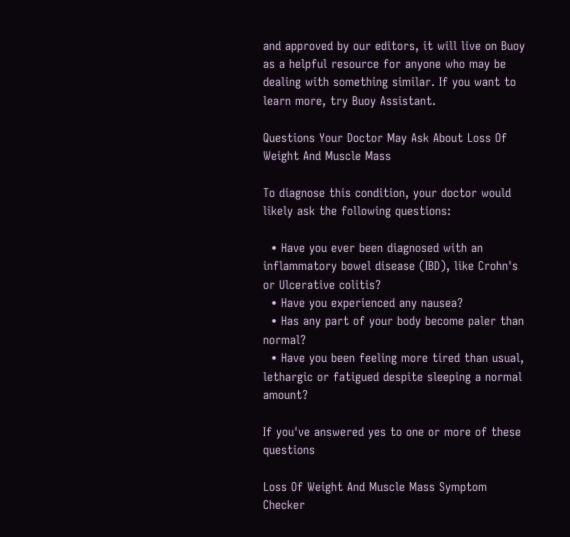and approved by our editors, it will live on Buoy as a helpful resource for anyone who may be dealing with something similar. If you want to learn more, try Buoy Assistant.

Questions Your Doctor May Ask About Loss Of Weight And Muscle Mass

To diagnose this condition, your doctor would likely ask the following questions:

  • Have you ever been diagnosed with an inflammatory bowel disease (IBD), like Crohn's or Ulcerative colitis?
  • Have you experienced any nausea?
  • Has any part of your body become paler than normal?
  • Have you been feeling more tired than usual, lethargic or fatigued despite sleeping a normal amount?

If you've answered yes to one or more of these questions

Loss Of Weight And Muscle Mass Symptom Checker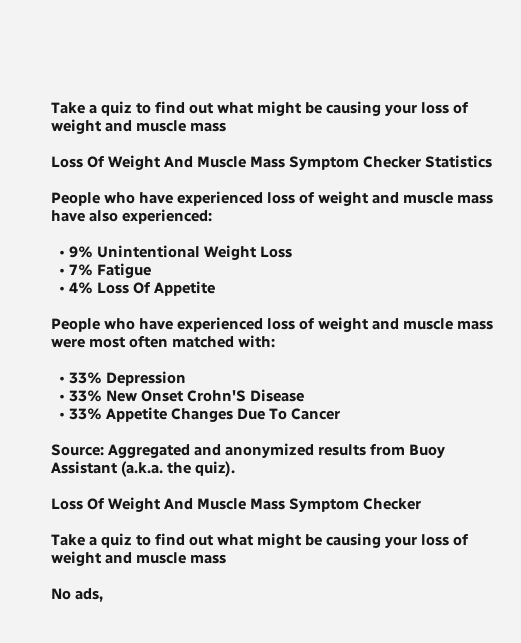Take a quiz to find out what might be causing your loss of weight and muscle mass

Loss Of Weight And Muscle Mass Symptom Checker Statistics

People who have experienced loss of weight and muscle mass have also experienced:

  • 9% Unintentional Weight Loss
  • 7% Fatigue
  • 4% Loss Of Appetite

People who have experienced loss of weight and muscle mass were most often matched with:

  • 33% Depression
  • 33% New Onset Crohn'S Disease
  • 33% Appetite Changes Due To Cancer

Source: Aggregated and anonymized results from Buoy Assistant (a.k.a. the quiz).

Loss Of Weight And Muscle Mass Symptom Checker

Take a quiz to find out what might be causing your loss of weight and muscle mass

No ads,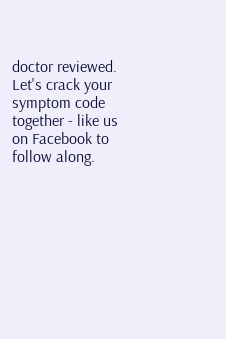doctor reviewed. Let's crack your symptom code together - like us on Facebook to follow along.